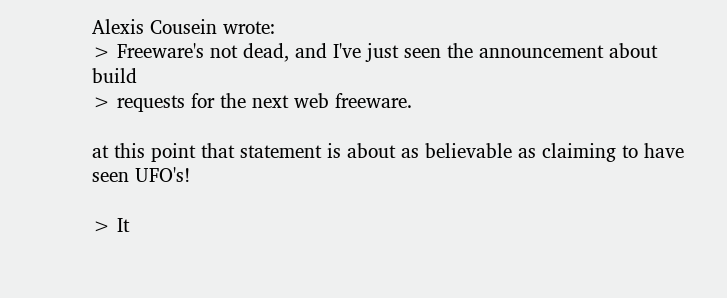Alexis Cousein wrote:
> Freeware's not dead, and I've just seen the announcement about build
> requests for the next web freeware.

at this point that statement is about as believable as claiming to have
seen UFO's!

> It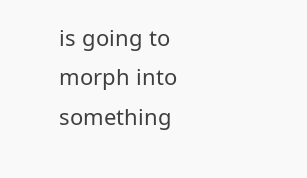is going to morph into something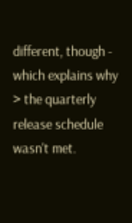different, though - which explains why
> the quarterly release schedule wasn't met.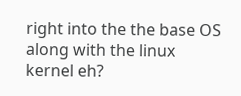right into the the base OS along with the linux kernel eh?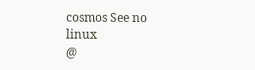cosmos See no linux
@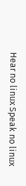Hear no linux Speak no linux